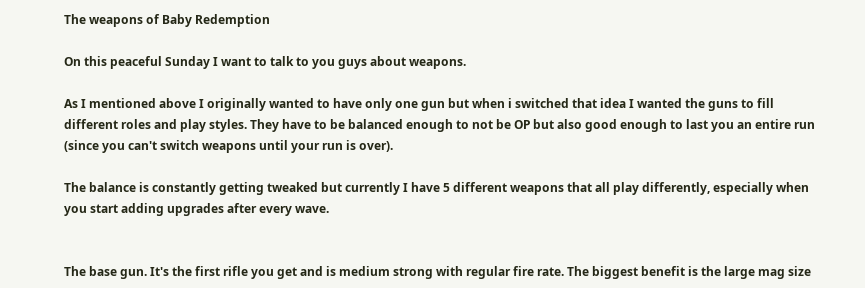The weapons of Baby Redemption

On this peaceful Sunday I want to talk to you guys about weapons.

As I mentioned above I originally wanted to have only one gun but when i switched that idea I wanted the guns to fill different roles and play styles. They have to be balanced enough to not be OP but also good enough to last you an entire run (since you can't switch weapons until your run is over).

The balance is constantly getting tweaked but currently I have 5 different weapons that all play differently, especially when you start adding upgrades after every wave.


The base gun. It's the first rifle you get and is medium strong with regular fire rate. The biggest benefit is the large mag size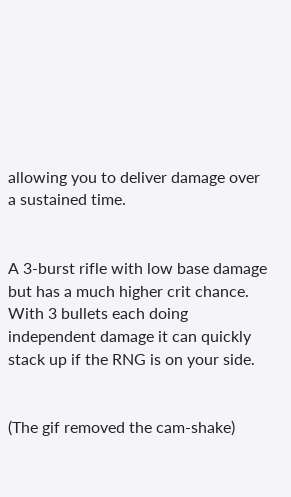allowing you to deliver damage over a sustained time.


A 3-burst rifle with low base damage but has a much higher crit chance. With 3 bullets each doing independent damage it can quickly stack up if the RNG is on your side.


(The gif removed the cam-shake)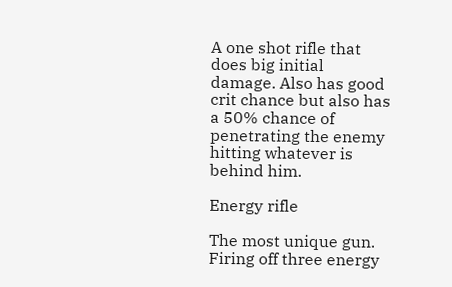A one shot rifle that does big initial damage. Also has good crit chance but also has a 50% chance of penetrating the enemy hitting whatever is behind him.

Energy rifle

The most unique gun. Firing off three energy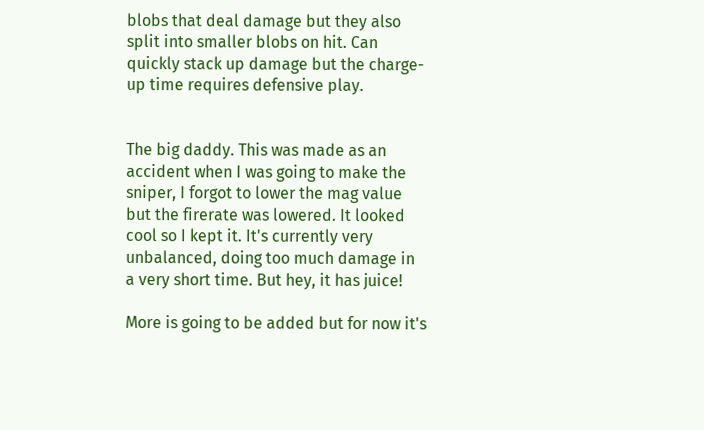blobs that deal damage but they also split into smaller blobs on hit. Can quickly stack up damage but the charge-up time requires defensive play.


The big daddy. This was made as an accident when I was going to make the sniper, I forgot to lower the mag value but the firerate was lowered. It looked cool so I kept it. It's currently very unbalanced, doing too much damage in a very short time. But hey, it has juice!

More is going to be added but for now it's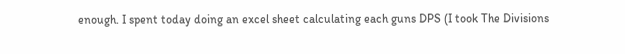enough. I spent today doing an excel sheet calculating each guns DPS (I took The Divisions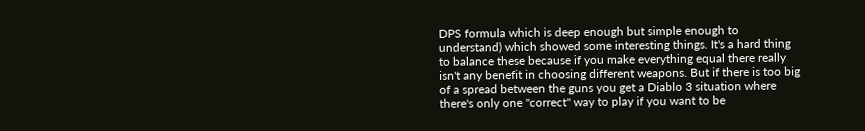DPS formula which is deep enough but simple enough to understand) which showed some interesting things. It's a hard thing to balance these because if you make everything equal there really isn't any benefit in choosing different weapons. But if there is too big of a spread between the guns you get a Diablo 3 situation where there's only one "correct" way to play if you want to be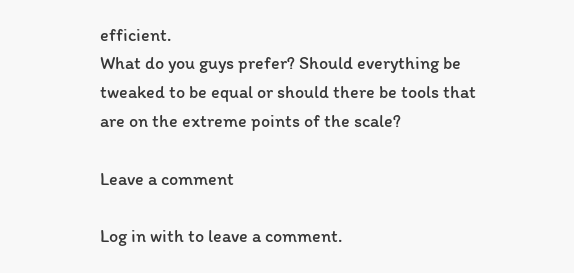efficient.
What do you guys prefer? Should everything be tweaked to be equal or should there be tools that are on the extreme points of the scale?

Leave a comment

Log in with to leave a comment.